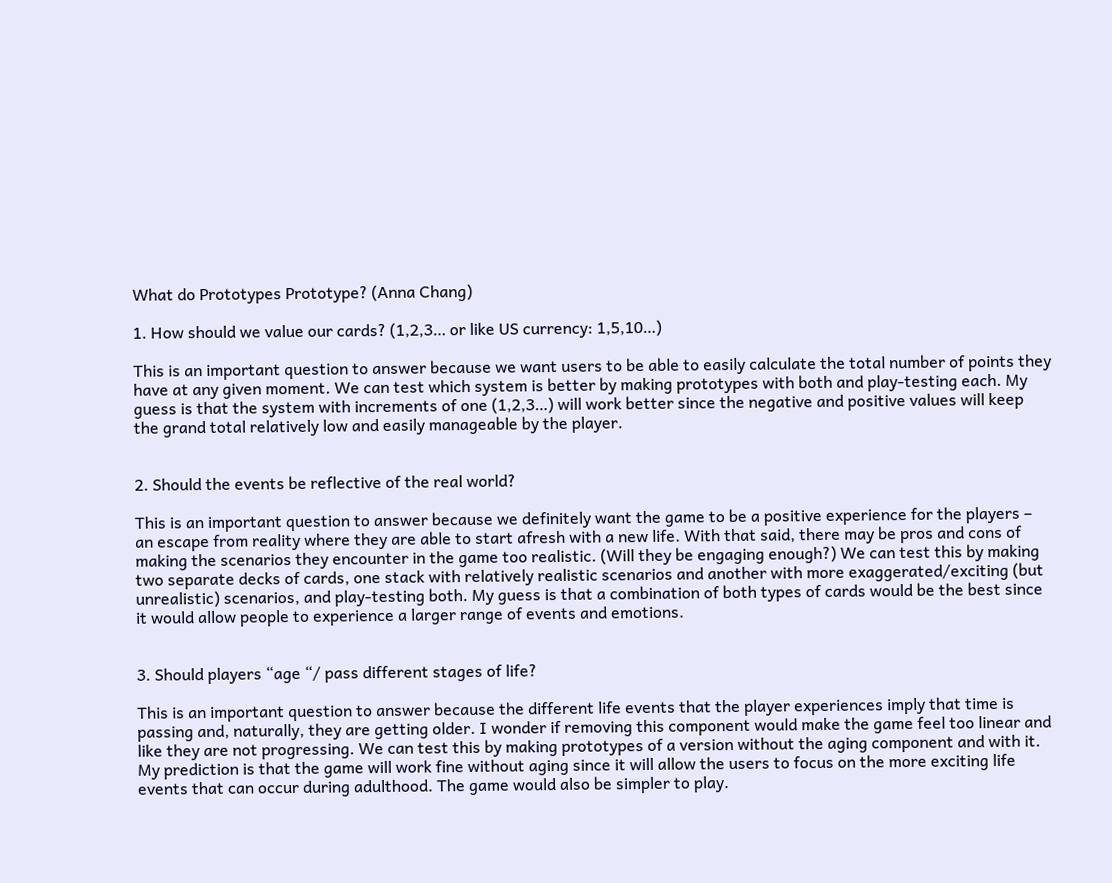What do Prototypes Prototype? (Anna Chang)

1. How should we value our cards? (1,2,3… or like US currency: 1,5,10…)

This is an important question to answer because we want users to be able to easily calculate the total number of points they have at any given moment. We can test which system is better by making prototypes with both and play-testing each. My guess is that the system with increments of one (1,2,3…) will work better since the negative and positive values will keep the grand total relatively low and easily manageable by the player.


2. Should the events be reflective of the real world?

This is an important question to answer because we definitely want the game to be a positive experience for the players – an escape from reality where they are able to start afresh with a new life. With that said, there may be pros and cons of making the scenarios they encounter in the game too realistic. (Will they be engaging enough?) We can test this by making two separate decks of cards, one stack with relatively realistic scenarios and another with more exaggerated/exciting (but unrealistic) scenarios, and play-testing both. My guess is that a combination of both types of cards would be the best since it would allow people to experience a larger range of events and emotions.


3. Should players “age “/ pass different stages of life?

This is an important question to answer because the different life events that the player experiences imply that time is passing and, naturally, they are getting older. I wonder if removing this component would make the game feel too linear and like they are not progressing. We can test this by making prototypes of a version without the aging component and with it. My prediction is that the game will work fine without aging since it will allow the users to focus on the more exciting life events that can occur during adulthood. The game would also be simpler to play.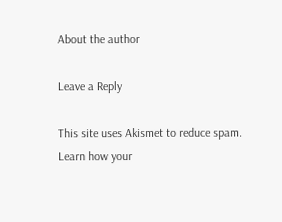About the author

Leave a Reply

This site uses Akismet to reduce spam. Learn how your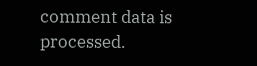comment data is processed.